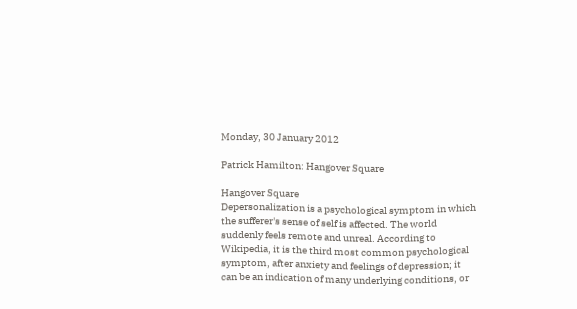Monday, 30 January 2012

Patrick Hamilton: Hangover Square

Hangover Square
Depersonalization is a psychological symptom in which the sufferer's sense of self is affected. The world suddenly feels remote and unreal. According to Wikipedia, it is the third most common psychological symptom, after anxiety and feelings of depression; it can be an indication of many underlying conditions, or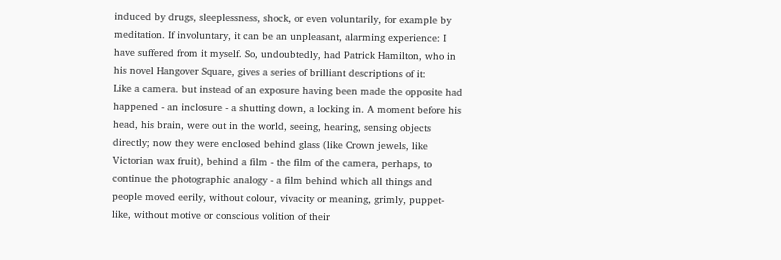induced by drugs, sleeplessness, shock, or even voluntarily, for example by meditation. If involuntary, it can be an unpleasant, alarming experience: I have suffered from it myself. So, undoubtedly, had Patrick Hamilton, who in his novel Hangover Square, gives a series of brilliant descriptions of it:
Like a camera. but instead of an exposure having been made the opposite had happened - an inclosure - a shutting down, a locking in. A moment before his head, his brain, were out in the world, seeing, hearing, sensing objects directly; now they were enclosed behind glass (like Crown jewels, like Victorian wax fruit), behind a film - the film of the camera, perhaps, to continue the photographic analogy - a film behind which all things and people moved eerily, without colour, vivacity or meaning, grimly, puppet-like, without motive or conscious volition of their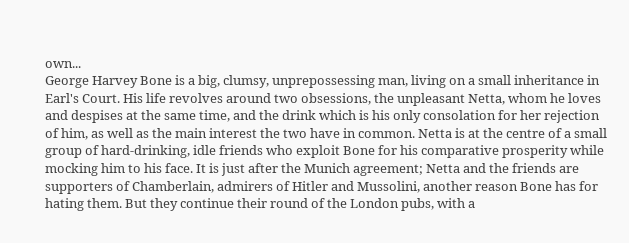own...
George Harvey Bone is a big, clumsy, unprepossessing man, living on a small inheritance in Earl's Court. His life revolves around two obsessions, the unpleasant Netta, whom he loves and despises at the same time, and the drink which is his only consolation for her rejection of him, as well as the main interest the two have in common. Netta is at the centre of a small group of hard-drinking, idle friends who exploit Bone for his comparative prosperity while mocking him to his face. It is just after the Munich agreement; Netta and the friends are supporters of Chamberlain, admirers of Hitler and Mussolini, another reason Bone has for hating them. But they continue their round of the London pubs, with a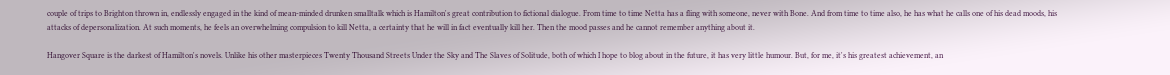couple of trips to Brighton thrown in, endlessly engaged in the kind of mean-minded drunken smalltalk which is Hamilton's great contribution to fictional dialogue. From time to time Netta has a fling with someone, never with Bone. And from time to time also, he has what he calls one of his dead moods, his attacks of depersonalization. At such moments, he feels an overwhelming compulsion to kill Netta, a certainty that he will in fact eventually kill her. Then the mood passes and he cannot remember anything about it.

Hangover Square is the darkest of Hamilton's novels. Unlike his other masterpieces Twenty Thousand Streets Under the Sky and The Slaves of Solitude, both of which I hope to blog about in the future, it has very little humour. But, for me, it's his greatest achievement, an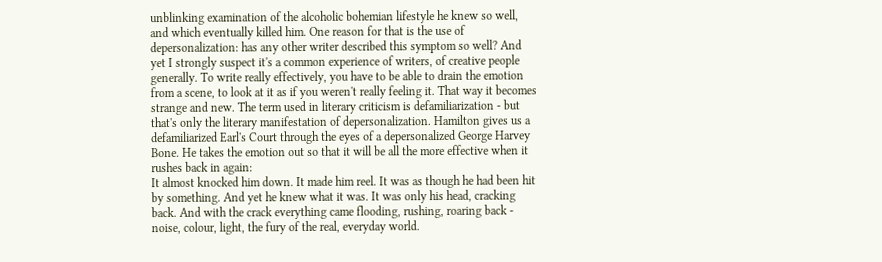unblinking examination of the alcoholic bohemian lifestyle he knew so well, and which eventually killed him. One reason for that is the use of depersonalization: has any other writer described this symptom so well? And yet I strongly suspect it's a common experience of writers, of creative people generally. To write really effectively, you have to be able to drain the emotion from a scene, to look at it as if you weren't really feeling it. That way it becomes strange and new. The term used in literary criticism is defamiliarization - but that's only the literary manifestation of depersonalization. Hamilton gives us a defamiliarized Earl's Court through the eyes of a depersonalized George Harvey Bone. He takes the emotion out so that it will be all the more effective when it rushes back in again:
It almost knocked him down. It made him reel. It was as though he had been hit by something. And yet he knew what it was. It was only his head, cracking back. And with the crack everything came flooding, rushing, roaring back - noise, colour, light, the fury of the real, everyday world.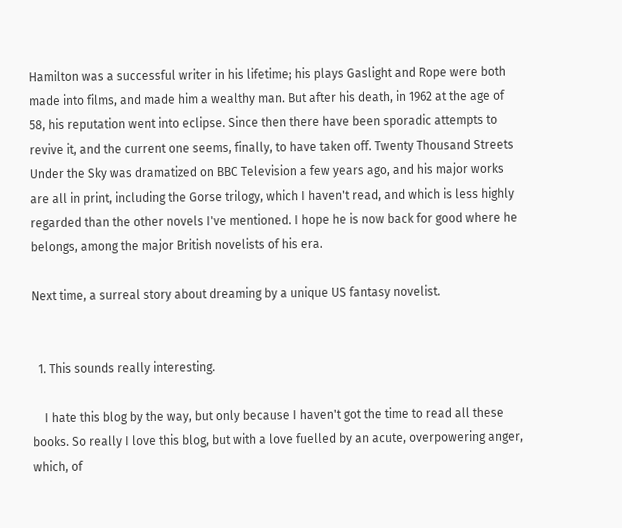Hamilton was a successful writer in his lifetime; his plays Gaslight and Rope were both made into films, and made him a wealthy man. But after his death, in 1962 at the age of 58, his reputation went into eclipse. Since then there have been sporadic attempts to revive it, and the current one seems, finally, to have taken off. Twenty Thousand Streets Under the Sky was dramatized on BBC Television a few years ago, and his major works are all in print, including the Gorse trilogy, which I haven't read, and which is less highly regarded than the other novels I've mentioned. I hope he is now back for good where he belongs, among the major British novelists of his era.

Next time, a surreal story about dreaming by a unique US fantasy novelist.


  1. This sounds really interesting.

    I hate this blog by the way, but only because I haven't got the time to read all these books. So really I love this blog, but with a love fuelled by an acute, overpowering anger, which, of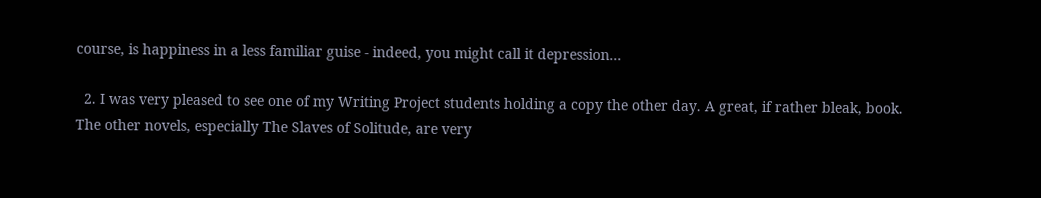course, is happiness in a less familiar guise - indeed, you might call it depression...

  2. I was very pleased to see one of my Writing Project students holding a copy the other day. A great, if rather bleak, book. The other novels, especially The Slaves of Solitude, are very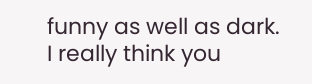funny as well as dark. I really think you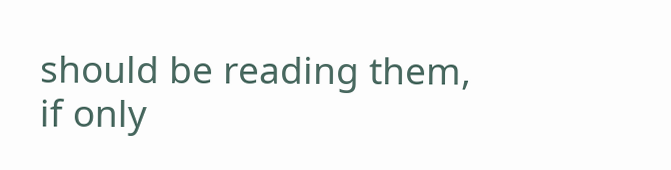should be reading them, if only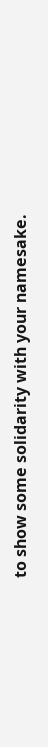to show some solidarity with your namesake.